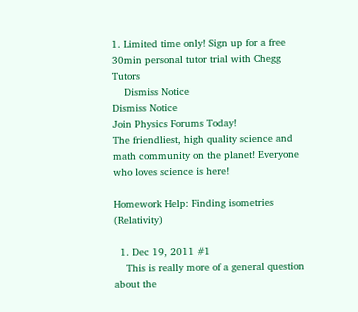1. Limited time only! Sign up for a free 30min personal tutor trial with Chegg Tutors
    Dismiss Notice
Dismiss Notice
Join Physics Forums Today!
The friendliest, high quality science and math community on the planet! Everyone who loves science is here!

Homework Help: Finding isometries (Relativity)

  1. Dec 19, 2011 #1
    This is really more of a general question about the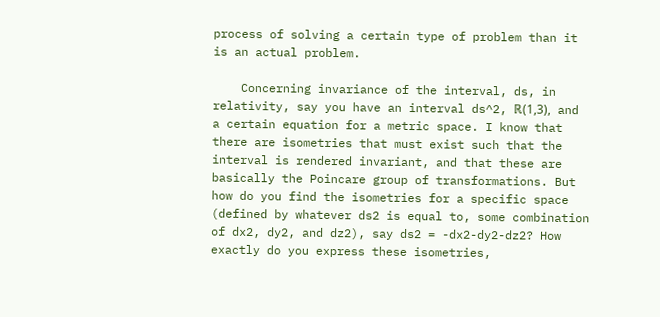process of solving a certain type of problem than it is an actual problem.

    Concerning invariance of the interval, ds, in relativity, say you have an interval ds^2, ℝ(1,3), and a certain equation for a metric space. I know that there are isometries that must exist such that the interval is rendered invariant, and that these are basically the Poincare group of transformations. But how do you find the isometries for a specific space (defined by whatever ds2 is equal to, some combination of dx2, dy2, and dz2), say ds2 = -dx2-dy2-dz2? How exactly do you express these isometries,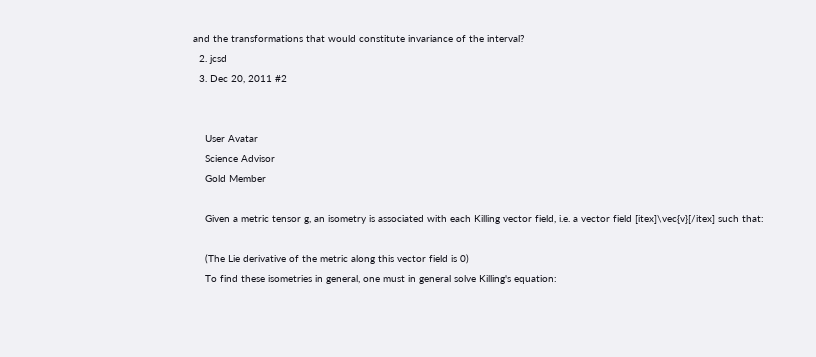and the transformations that would constitute invariance of the interval?
  2. jcsd
  3. Dec 20, 2011 #2


    User Avatar
    Science Advisor
    Gold Member

    Given a metric tensor g, an isometry is associated with each Killing vector field, i.e. a vector field [itex]\vec{v}[/itex] such that:

    (The Lie derivative of the metric along this vector field is 0)
    To find these isometries in general, one must in general solve Killing's equation: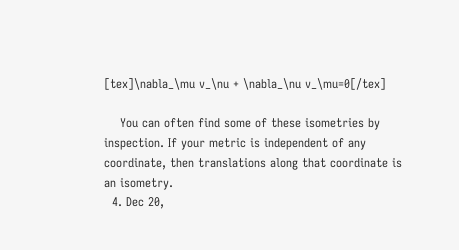[tex]\nabla_\mu v_\nu + \nabla_\nu v_\mu=0[/tex]

    You can often find some of these isometries by inspection. If your metric is independent of any coordinate, then translations along that coordinate is an isometry.
  4. Dec 20,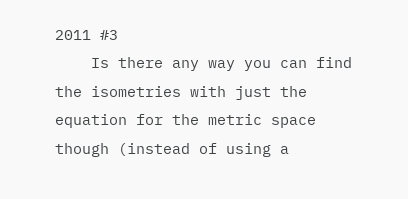2011 #3
    Is there any way you can find the isometries with just the equation for the metric space though (instead of using a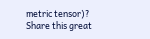metric tensor)?
Share this great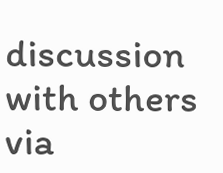discussion with others via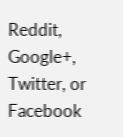Reddit, Google+, Twitter, or Facebook